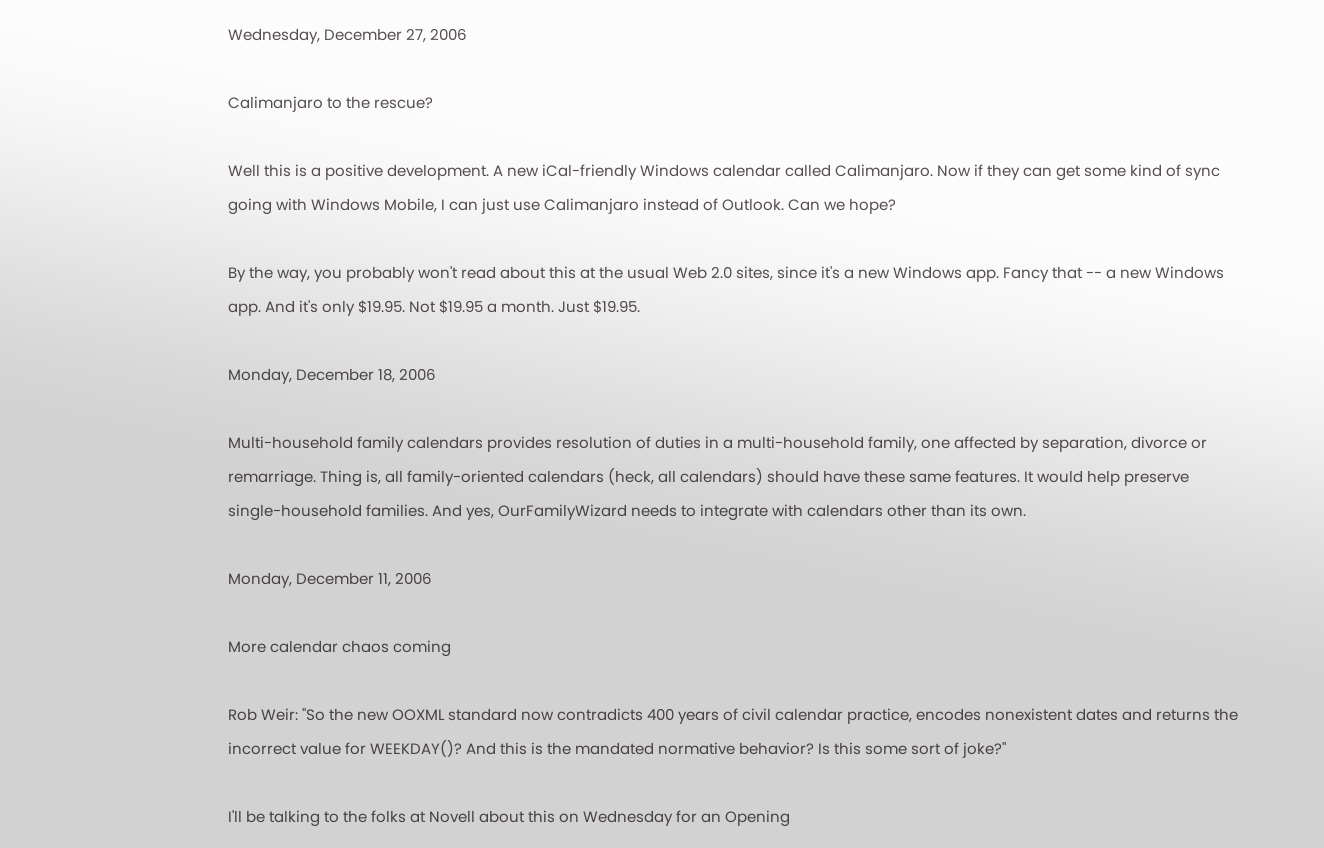Wednesday, December 27, 2006

Calimanjaro to the rescue?

Well this is a positive development. A new iCal-friendly Windows calendar called Calimanjaro. Now if they can get some kind of sync going with Windows Mobile, I can just use Calimanjaro instead of Outlook. Can we hope?

By the way, you probably won't read about this at the usual Web 2.0 sites, since it's a new Windows app. Fancy that -- a new Windows app. And it's only $19.95. Not $19.95 a month. Just $19.95.

Monday, December 18, 2006

Multi-household family calendars provides resolution of duties in a multi-household family, one affected by separation, divorce or remarriage. Thing is, all family-oriented calendars (heck, all calendars) should have these same features. It would help preserve single-household families. And yes, OurFamilyWizard needs to integrate with calendars other than its own.

Monday, December 11, 2006

More calendar chaos coming

Rob Weir: "So the new OOXML standard now contradicts 400 years of civil calendar practice, encodes nonexistent dates and returns the incorrect value for WEEKDAY()? And this is the mandated normative behavior? Is this some sort of joke?"

I'll be talking to the folks at Novell about this on Wednesday for an Opening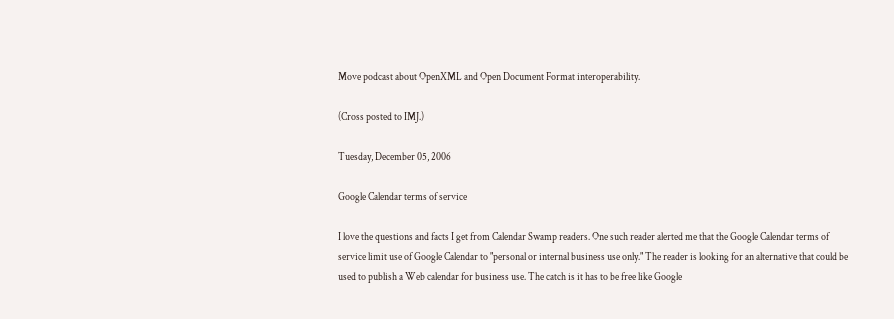Move podcast about OpenXML and Open Document Format interoperability.

(Cross posted to IMJ.)

Tuesday, December 05, 2006

Google Calendar terms of service

I love the questions and facts I get from Calendar Swamp readers. One such reader alerted me that the Google Calendar terms of service limit use of Google Calendar to "personal or internal business use only." The reader is looking for an alternative that could be used to publish a Web calendar for business use. The catch is it has to be free like Google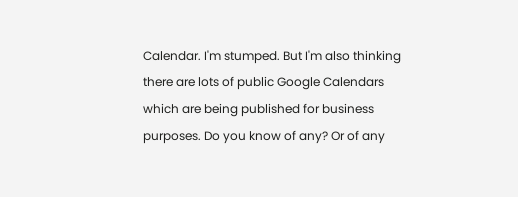Calendar. I'm stumped. But I'm also thinking there are lots of public Google Calendars which are being published for business purposes. Do you know of any? Or of any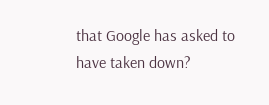that Google has asked to have taken down?